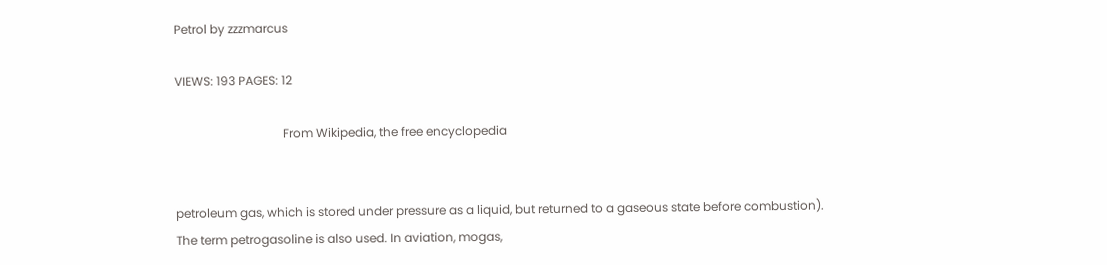Petrol by zzzmarcus

VIEWS: 193 PAGES: 12

                                    From Wikipedia, the free encyclopedia


petroleum gas, which is stored under pressure as a liquid, but returned to a gaseous state before combustion). The term petrogasoline is also used. In aviation, mogas,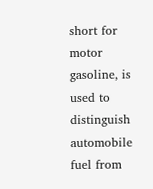short for motor gasoline, is used to distinguish automobile fuel from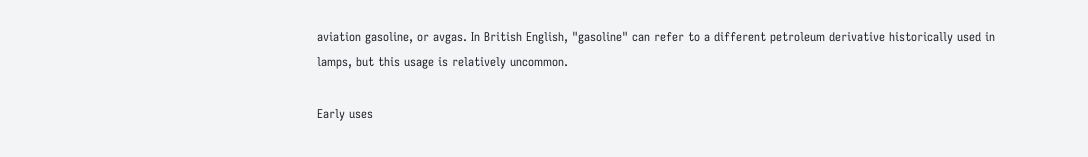aviation gasoline, or avgas. In British English, "gasoline" can refer to a different petroleum derivative historically used in lamps, but this usage is relatively uncommon.

Early uses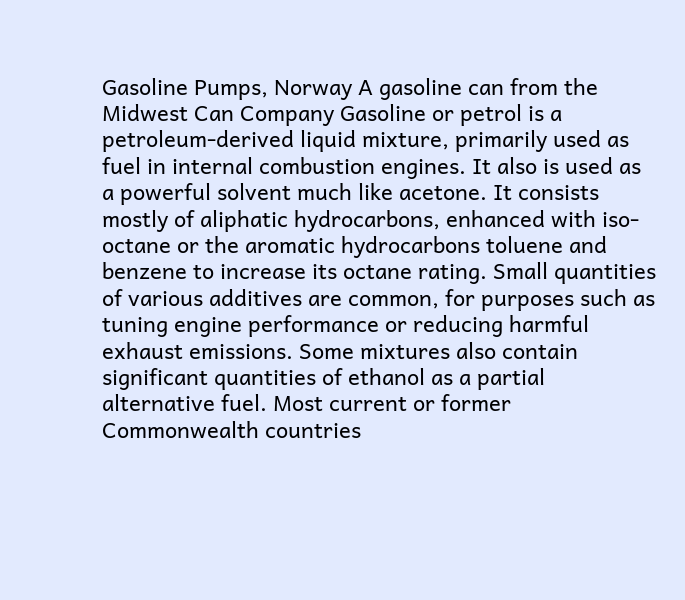Gasoline Pumps, Norway A gasoline can from the Midwest Can Company Gasoline or petrol is a petroleum-derived liquid mixture, primarily used as fuel in internal combustion engines. It also is used as a powerful solvent much like acetone. It consists mostly of aliphatic hydrocarbons, enhanced with iso-octane or the aromatic hydrocarbons toluene and benzene to increase its octane rating. Small quantities of various additives are common, for purposes such as tuning engine performance or reducing harmful exhaust emissions. Some mixtures also contain significant quantities of ethanol as a partial alternative fuel. Most current or former Commonwealth countries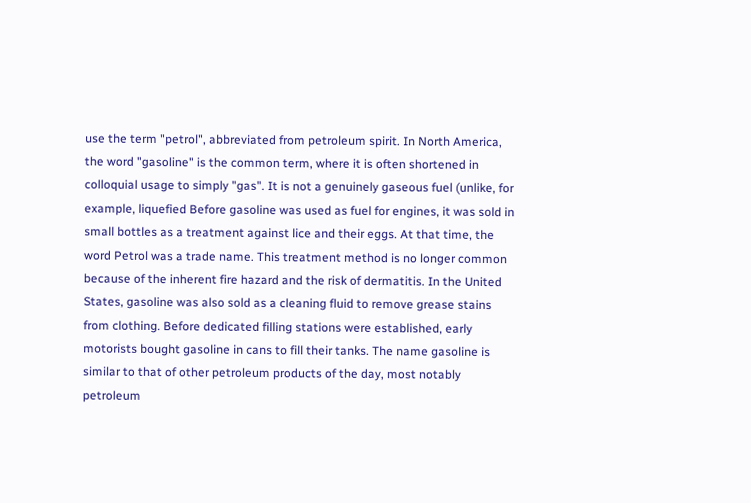use the term "petrol", abbreviated from petroleum spirit. In North America, the word "gasoline" is the common term, where it is often shortened in colloquial usage to simply "gas". It is not a genuinely gaseous fuel (unlike, for example, liquefied Before gasoline was used as fuel for engines, it was sold in small bottles as a treatment against lice and their eggs. At that time, the word Petrol was a trade name. This treatment method is no longer common because of the inherent fire hazard and the risk of dermatitis. In the United States, gasoline was also sold as a cleaning fluid to remove grease stains from clothing. Before dedicated filling stations were established, early motorists bought gasoline in cans to fill their tanks. The name gasoline is similar to that of other petroleum products of the day, most notably petroleum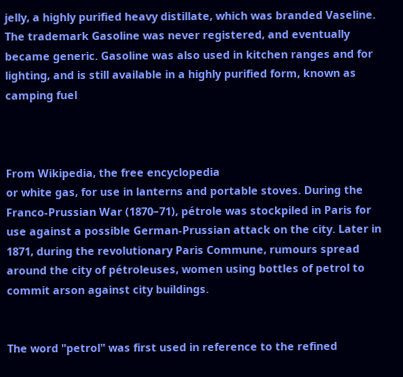jelly, a highly purified heavy distillate, which was branded Vaseline. The trademark Gasoline was never registered, and eventually became generic. Gasoline was also used in kitchen ranges and for lighting, and is still available in a highly purified form, known as camping fuel



From Wikipedia, the free encyclopedia
or white gas, for use in lanterns and portable stoves. During the Franco-Prussian War (1870–71), pétrole was stockpiled in Paris for use against a possible German-Prussian attack on the city. Later in 1871, during the revolutionary Paris Commune, rumours spread around the city of pétroleuses, women using bottles of petrol to commit arson against city buildings.


The word "petrol" was first used in reference to the refined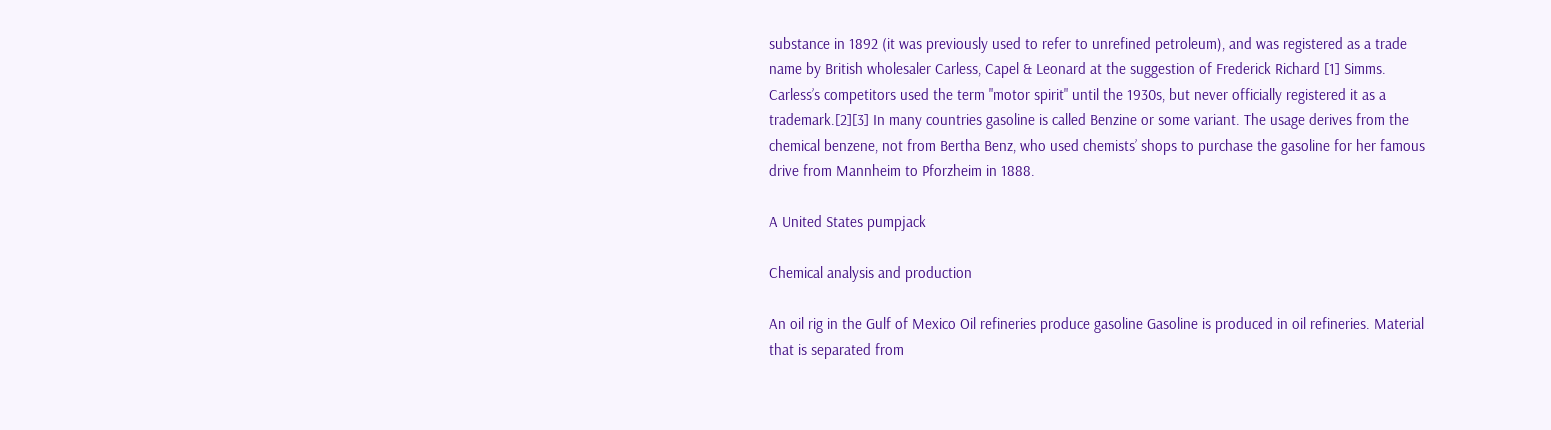substance in 1892 (it was previously used to refer to unrefined petroleum), and was registered as a trade name by British wholesaler Carless, Capel & Leonard at the suggestion of Frederick Richard [1] Simms. Carless’s competitors used the term "motor spirit" until the 1930s, but never officially registered it as a trademark.[2][3] In many countries gasoline is called Benzine or some variant. The usage derives from the chemical benzene, not from Bertha Benz, who used chemists’ shops to purchase the gasoline for her famous drive from Mannheim to Pforzheim in 1888.

A United States pumpjack

Chemical analysis and production

An oil rig in the Gulf of Mexico Oil refineries produce gasoline Gasoline is produced in oil refineries. Material that is separated from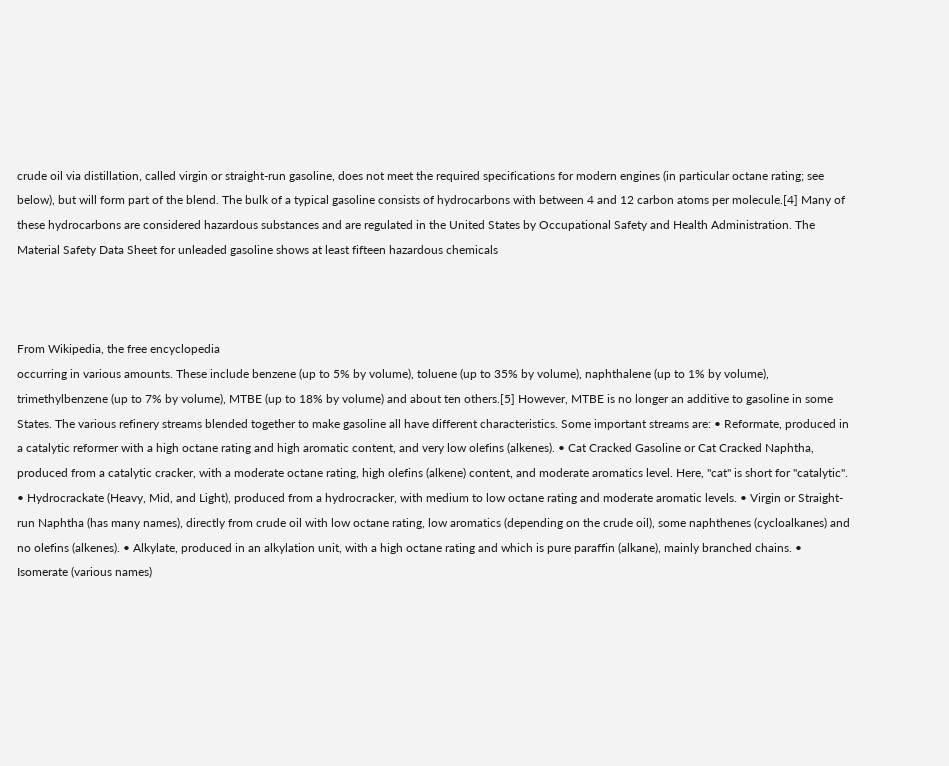crude oil via distillation, called virgin or straight-run gasoline, does not meet the required specifications for modern engines (in particular octane rating; see below), but will form part of the blend. The bulk of a typical gasoline consists of hydrocarbons with between 4 and 12 carbon atoms per molecule.[4] Many of these hydrocarbons are considered hazardous substances and are regulated in the United States by Occupational Safety and Health Administration. The Material Safety Data Sheet for unleaded gasoline shows at least fifteen hazardous chemicals



From Wikipedia, the free encyclopedia
occurring in various amounts. These include benzene (up to 5% by volume), toluene (up to 35% by volume), naphthalene (up to 1% by volume), trimethylbenzene (up to 7% by volume), MTBE (up to 18% by volume) and about ten others.[5] However, MTBE is no longer an additive to gasoline in some States. The various refinery streams blended together to make gasoline all have different characteristics. Some important streams are: • Reformate, produced in a catalytic reformer with a high octane rating and high aromatic content, and very low olefins (alkenes). • Cat Cracked Gasoline or Cat Cracked Naphtha, produced from a catalytic cracker, with a moderate octane rating, high olefins (alkene) content, and moderate aromatics level. Here, "cat" is short for "catalytic". • Hydrocrackate (Heavy, Mid, and Light), produced from a hydrocracker, with medium to low octane rating and moderate aromatic levels. • Virgin or Straight-run Naphtha (has many names), directly from crude oil with low octane rating, low aromatics (depending on the crude oil), some naphthenes (cycloalkanes) and no olefins (alkenes). • Alkylate, produced in an alkylation unit, with a high octane rating and which is pure paraffin (alkane), mainly branched chains. • Isomerate (various names)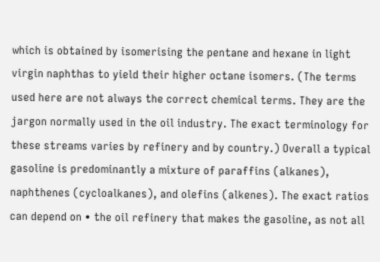which is obtained by isomerising the pentane and hexane in light virgin naphthas to yield their higher octane isomers. (The terms used here are not always the correct chemical terms. They are the jargon normally used in the oil industry. The exact terminology for these streams varies by refinery and by country.) Overall a typical gasoline is predominantly a mixture of paraffins (alkanes), naphthenes (cycloalkanes), and olefins (alkenes). The exact ratios can depend on • the oil refinery that makes the gasoline, as not all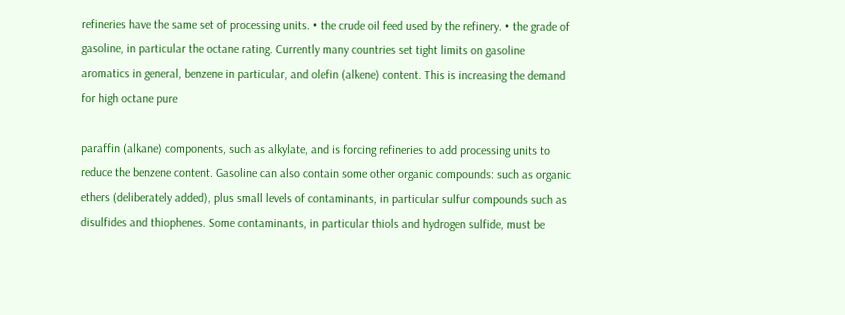refineries have the same set of processing units. • the crude oil feed used by the refinery. • the grade of gasoline, in particular the octane rating. Currently many countries set tight limits on gasoline aromatics in general, benzene in particular, and olefin (alkene) content. This is increasing the demand for high octane pure

paraffin (alkane) components, such as alkylate, and is forcing refineries to add processing units to reduce the benzene content. Gasoline can also contain some other organic compounds: such as organic ethers (deliberately added), plus small levels of contaminants, in particular sulfur compounds such as disulfides and thiophenes. Some contaminants, in particular thiols and hydrogen sulfide, must be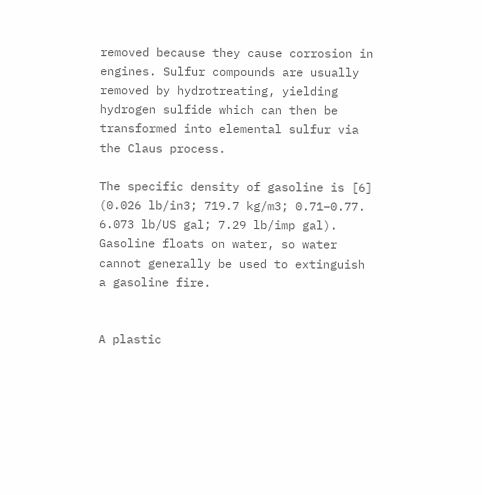removed because they cause corrosion in engines. Sulfur compounds are usually removed by hydrotreating, yielding hydrogen sulfide which can then be transformed into elemental sulfur via the Claus process.

The specific density of gasoline is [6] (0.026 lb/in3; 719.7 kg/m3; 0.71–0.77. 6.073 lb/US gal; 7.29 lb/imp gal). Gasoline floats on water, so water cannot generally be used to extinguish a gasoline fire.


A plastic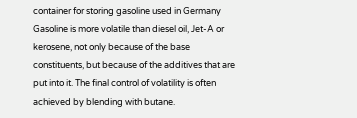container for storing gasoline used in Germany Gasoline is more volatile than diesel oil, Jet-A or kerosene, not only because of the base constituents, but because of the additives that are put into it. The final control of volatility is often achieved by blending with butane.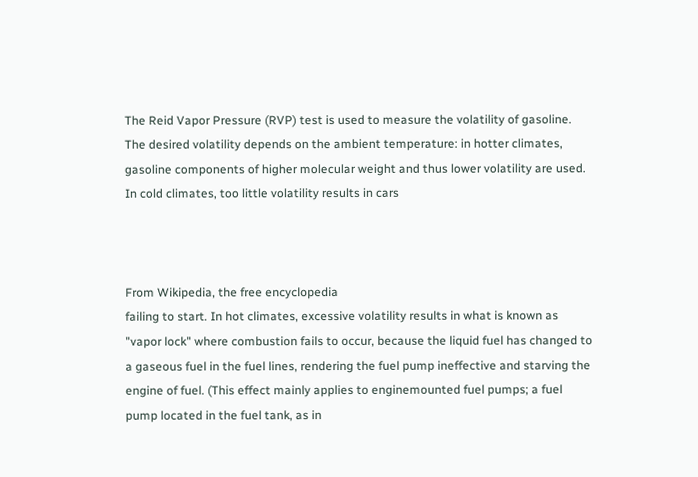The Reid Vapor Pressure (RVP) test is used to measure the volatility of gasoline. The desired volatility depends on the ambient temperature: in hotter climates, gasoline components of higher molecular weight and thus lower volatility are used. In cold climates, too little volatility results in cars



From Wikipedia, the free encyclopedia
failing to start. In hot climates, excessive volatility results in what is known as "vapor lock" where combustion fails to occur, because the liquid fuel has changed to a gaseous fuel in the fuel lines, rendering the fuel pump ineffective and starving the engine of fuel. (This effect mainly applies to enginemounted fuel pumps; a fuel pump located in the fuel tank, as in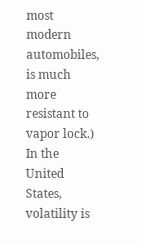most modern automobiles, is much more resistant to vapor lock.) In the United States, volatility is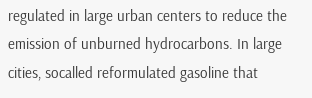regulated in large urban centers to reduce the emission of unburned hydrocarbons. In large cities, socalled reformulated gasoline that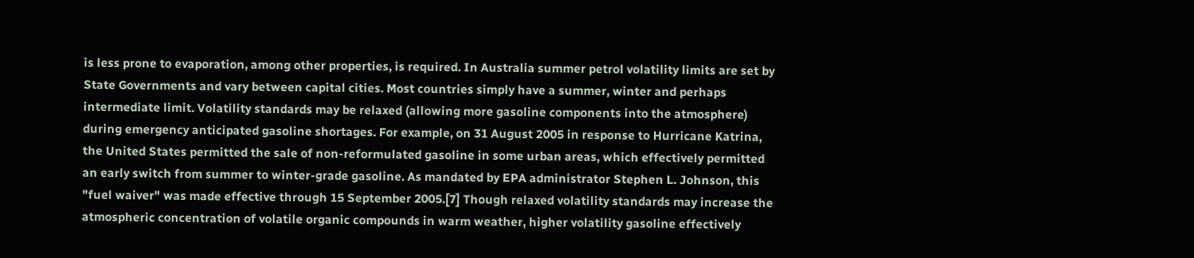is less prone to evaporation, among other properties, is required. In Australia summer petrol volatility limits are set by State Governments and vary between capital cities. Most countries simply have a summer, winter and perhaps intermediate limit. Volatility standards may be relaxed (allowing more gasoline components into the atmosphere) during emergency anticipated gasoline shortages. For example, on 31 August 2005 in response to Hurricane Katrina, the United States permitted the sale of non-reformulated gasoline in some urban areas, which effectively permitted an early switch from summer to winter-grade gasoline. As mandated by EPA administrator Stephen L. Johnson, this "fuel waiver" was made effective through 15 September 2005.[7] Though relaxed volatility standards may increase the atmospheric concentration of volatile organic compounds in warm weather, higher volatility gasoline effectively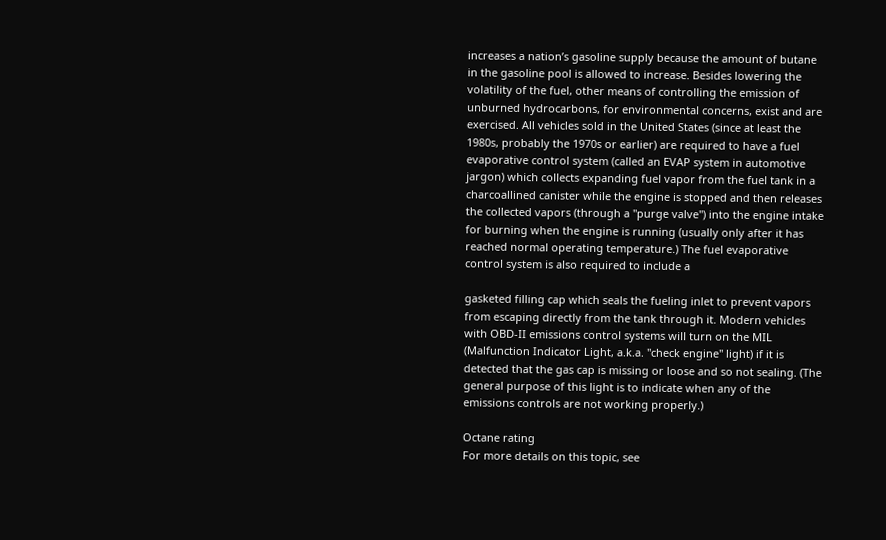increases a nation’s gasoline supply because the amount of butane in the gasoline pool is allowed to increase. Besides lowering the volatility of the fuel, other means of controlling the emission of unburned hydrocarbons, for environmental concerns, exist and are exercised. All vehicles sold in the United States (since at least the 1980s, probably the 1970s or earlier) are required to have a fuel evaporative control system (called an EVAP system in automotive jargon) which collects expanding fuel vapor from the fuel tank in a charcoallined canister while the engine is stopped and then releases the collected vapors (through a "purge valve") into the engine intake for burning when the engine is running (usually only after it has reached normal operating temperature.) The fuel evaporative control system is also required to include a

gasketed filling cap which seals the fueling inlet to prevent vapors from escaping directly from the tank through it. Modern vehicles with OBD-II emissions control systems will turn on the MIL (Malfunction Indicator Light, a.k.a. "check engine" light) if it is detected that the gas cap is missing or loose and so not sealing. (The general purpose of this light is to indicate when any of the emissions controls are not working properly.)

Octane rating
For more details on this topic, see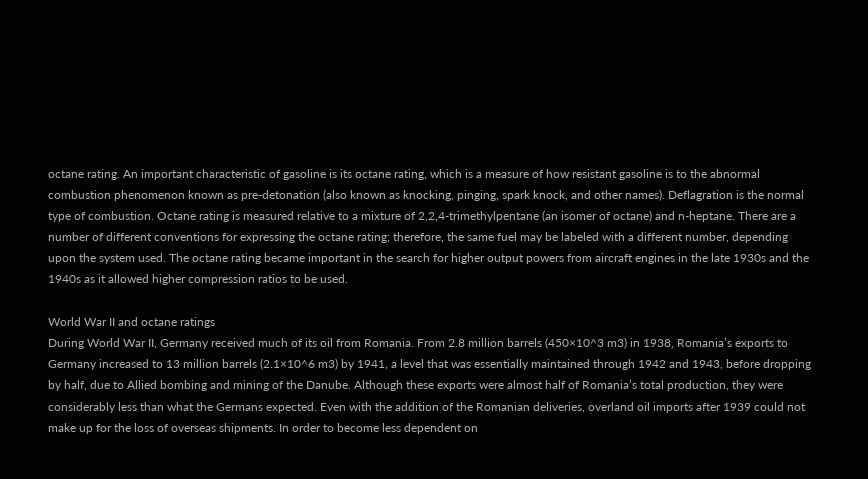octane rating. An important characteristic of gasoline is its octane rating, which is a measure of how resistant gasoline is to the abnormal combustion phenomenon known as pre-detonation (also known as knocking, pinging, spark knock, and other names). Deflagration is the normal type of combustion. Octane rating is measured relative to a mixture of 2,2,4-trimethylpentane (an isomer of octane) and n-heptane. There are a number of different conventions for expressing the octane rating; therefore, the same fuel may be labeled with a different number, depending upon the system used. The octane rating became important in the search for higher output powers from aircraft engines in the late 1930s and the 1940s as it allowed higher compression ratios to be used.

World War II and octane ratings
During World War II, Germany received much of its oil from Romania. From 2.8 million barrels (450×10^3 m3) in 1938, Romania’s exports to Germany increased to 13 million barrels (2.1×10^6 m3) by 1941, a level that was essentially maintained through 1942 and 1943, before dropping by half, due to Allied bombing and mining of the Danube. Although these exports were almost half of Romania’s total production, they were considerably less than what the Germans expected. Even with the addition of the Romanian deliveries, overland oil imports after 1939 could not make up for the loss of overseas shipments. In order to become less dependent on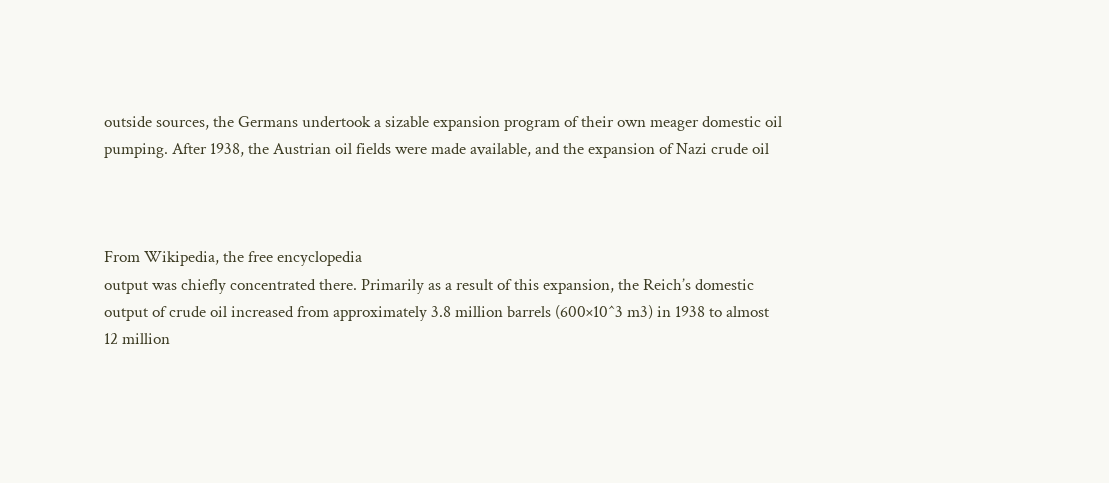outside sources, the Germans undertook a sizable expansion program of their own meager domestic oil pumping. After 1938, the Austrian oil fields were made available, and the expansion of Nazi crude oil



From Wikipedia, the free encyclopedia
output was chiefly concentrated there. Primarily as a result of this expansion, the Reich’s domestic output of crude oil increased from approximately 3.8 million barrels (600×10^3 m3) in 1938 to almost 12 million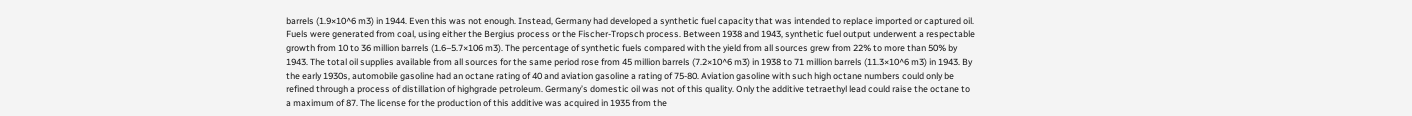barrels (1.9×10^6 m3) in 1944. Even this was not enough. Instead, Germany had developed a synthetic fuel capacity that was intended to replace imported or captured oil. Fuels were generated from coal, using either the Bergius process or the Fischer-Tropsch process. Between 1938 and 1943, synthetic fuel output underwent a respectable growth from 10 to 36 million barrels (1.6–5.7×106 m3). The percentage of synthetic fuels compared with the yield from all sources grew from 22% to more than 50% by 1943. The total oil supplies available from all sources for the same period rose from 45 million barrels (7.2×10^6 m3) in 1938 to 71 million barrels (11.3×10^6 m3) in 1943. By the early 1930s, automobile gasoline had an octane rating of 40 and aviation gasoline a rating of 75-80. Aviation gasoline with such high octane numbers could only be refined through a process of distillation of highgrade petroleum. Germany’s domestic oil was not of this quality. Only the additive tetraethyl lead could raise the octane to a maximum of 87. The license for the production of this additive was acquired in 1935 from the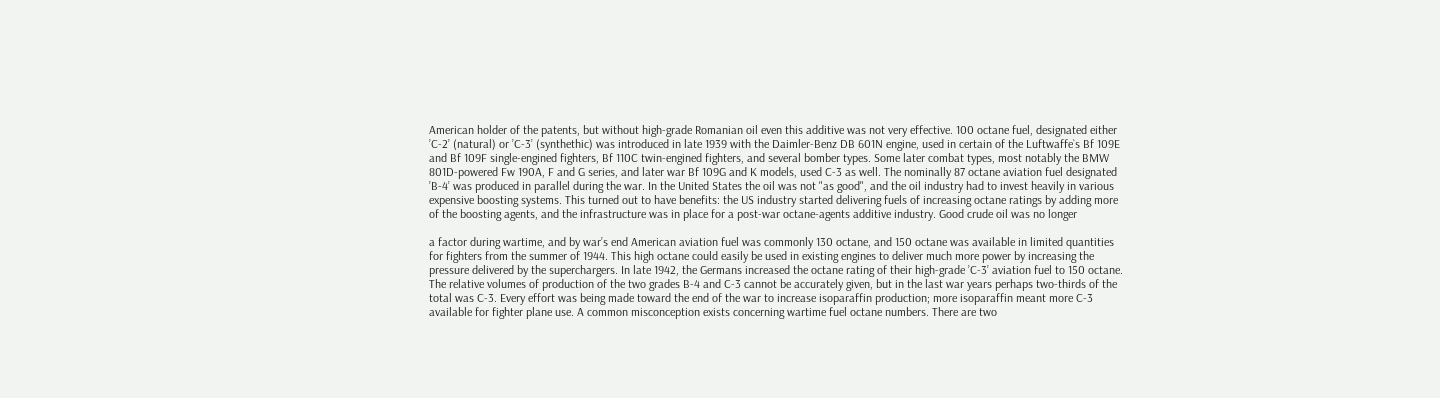American holder of the patents, but without high-grade Romanian oil even this additive was not very effective. 100 octane fuel, designated either ’C-2’ (natural) or ’C-3’ (synthethic) was introduced in late 1939 with the Daimler-Benz DB 601N engine, used in certain of the Luftwaffe`s Bf 109E and Bf 109F single-engined fighters, Bf 110C twin-engined fighters, and several bomber types. Some later combat types, most notably the BMW 801D-powered Fw 190A, F and G series, and later war Bf 109G and K models, used C-3 as well. The nominally 87 octane aviation fuel designated ’B-4’ was produced in parallel during the war. In the United States the oil was not "as good", and the oil industry had to invest heavily in various expensive boosting systems. This turned out to have benefits: the US industry started delivering fuels of increasing octane ratings by adding more of the boosting agents, and the infrastructure was in place for a post-war octane-agents additive industry. Good crude oil was no longer

a factor during wartime, and by war’s end American aviation fuel was commonly 130 octane, and 150 octane was available in limited quantities for fighters from the summer of 1944. This high octane could easily be used in existing engines to deliver much more power by increasing the pressure delivered by the superchargers. In late 1942, the Germans increased the octane rating of their high-grade ’C-3’ aviation fuel to 150 octane. The relative volumes of production of the two grades B-4 and C-3 cannot be accurately given, but in the last war years perhaps two-thirds of the total was C-3. Every effort was being made toward the end of the war to increase isoparaffin production; more isoparaffin meant more C-3 available for fighter plane use. A common misconception exists concerning wartime fuel octane numbers. There are two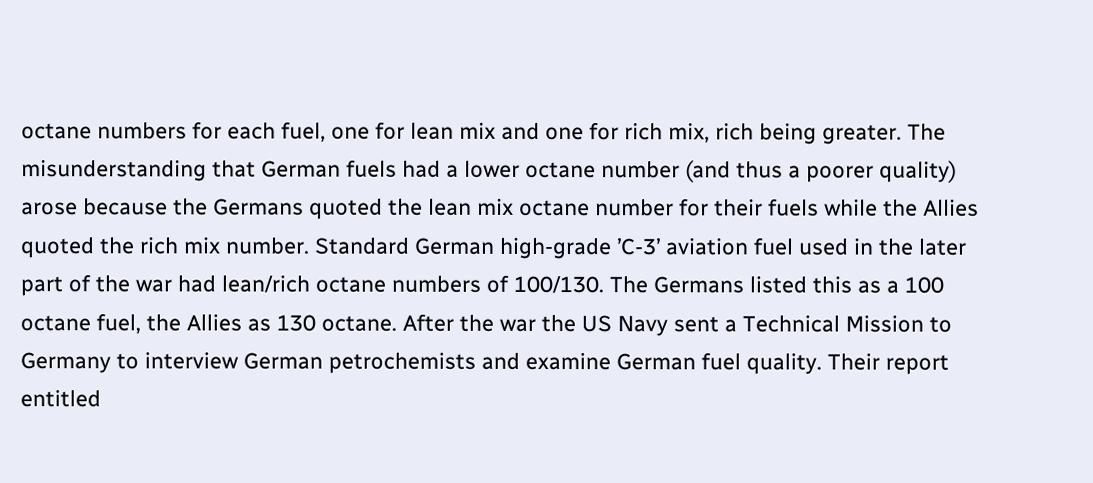octane numbers for each fuel, one for lean mix and one for rich mix, rich being greater. The misunderstanding that German fuels had a lower octane number (and thus a poorer quality) arose because the Germans quoted the lean mix octane number for their fuels while the Allies quoted the rich mix number. Standard German high-grade ’C-3’ aviation fuel used in the later part of the war had lean/rich octane numbers of 100/130. The Germans listed this as a 100 octane fuel, the Allies as 130 octane. After the war the US Navy sent a Technical Mission to Germany to interview German petrochemists and examine German fuel quality. Their report entitled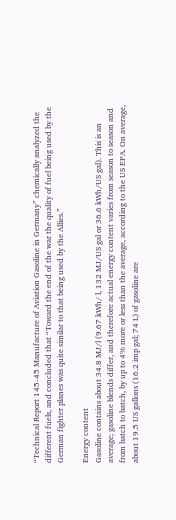“Technical Report 145-45 Manufacture of Aviation Gasoline in Germany” chemically analyzed the different fuels, and concluded that “Toward the end of the war the quality of fuel being used by the German fighter planes was quite similar to that being used by the Allies.”

Energy content
Gasoline contains about 34.8 MJ/l (9.67 kWh/ l, 132 MJ/US gal or 36.6 kWh/US gal). This is an average; gasoline blends differ, and therefore actual energy content varies from season to season and from batch to batch, by up to 4% more or less than the average, according to the US EPA. On average, about 19.5 US gallons (16.2 imp gal; 74 L) of gasoline are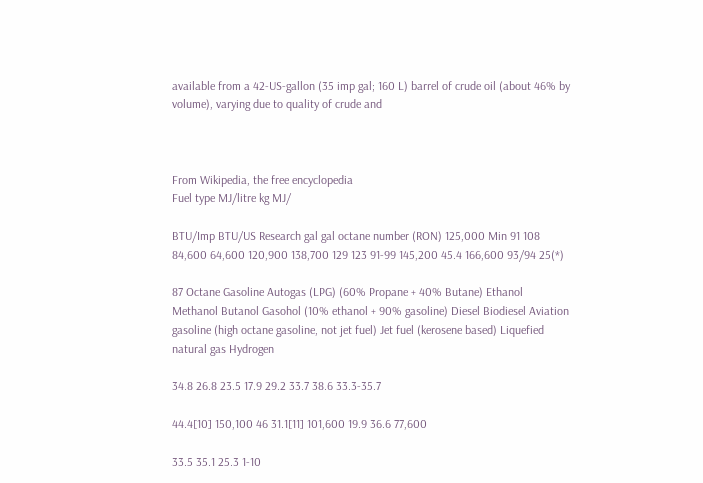available from a 42-US-gallon (35 imp gal; 160 L) barrel of crude oil (about 46% by volume), varying due to quality of crude and



From Wikipedia, the free encyclopedia
Fuel type MJ/litre kg MJ/

BTU/Imp BTU/US Research gal gal octane number (RON) 125,000 Min 91 108 84,600 64,600 120,900 138,700 129 123 91-99 145,200 45.4 166,600 93/94 25(*)

87 Octane Gasoline Autogas (LPG) (60% Propane + 40% Butane) Ethanol Methanol Butanol Gasohol (10% ethanol + 90% gasoline) Diesel Biodiesel Aviation gasoline (high octane gasoline, not jet fuel) Jet fuel (kerosene based) Liquefied natural gas Hydrogen

34.8 26.8 23.5 17.9 29.2 33.7 38.6 33.3-35.7

44.4[10] 150,100 46 31.1[11] 101,600 19.9 36.6 77,600

33.5 35.1 25.3 1-10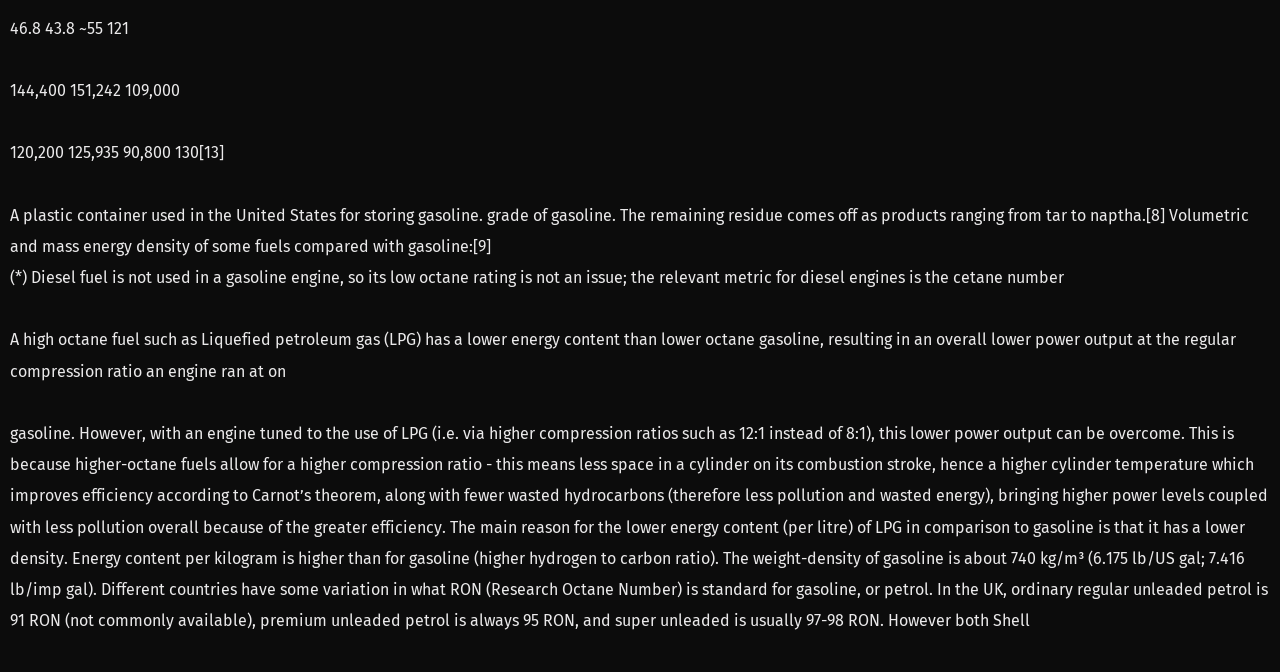46.8 43.8 ~55 121

144,400 151,242 109,000

120,200 125,935 90,800 130[13]

A plastic container used in the United States for storing gasoline. grade of gasoline. The remaining residue comes off as products ranging from tar to naptha.[8] Volumetric and mass energy density of some fuels compared with gasoline:[9]
(*) Diesel fuel is not used in a gasoline engine, so its low octane rating is not an issue; the relevant metric for diesel engines is the cetane number

A high octane fuel such as Liquefied petroleum gas (LPG) has a lower energy content than lower octane gasoline, resulting in an overall lower power output at the regular compression ratio an engine ran at on

gasoline. However, with an engine tuned to the use of LPG (i.e. via higher compression ratios such as 12:1 instead of 8:1), this lower power output can be overcome. This is because higher-octane fuels allow for a higher compression ratio - this means less space in a cylinder on its combustion stroke, hence a higher cylinder temperature which improves efficiency according to Carnot’s theorem, along with fewer wasted hydrocarbons (therefore less pollution and wasted energy), bringing higher power levels coupled with less pollution overall because of the greater efficiency. The main reason for the lower energy content (per litre) of LPG in comparison to gasoline is that it has a lower density. Energy content per kilogram is higher than for gasoline (higher hydrogen to carbon ratio). The weight-density of gasoline is about 740 kg/m³ (6.175 lb/US gal; 7.416 lb/imp gal). Different countries have some variation in what RON (Research Octane Number) is standard for gasoline, or petrol. In the UK, ordinary regular unleaded petrol is 91 RON (not commonly available), premium unleaded petrol is always 95 RON, and super unleaded is usually 97-98 RON. However both Shell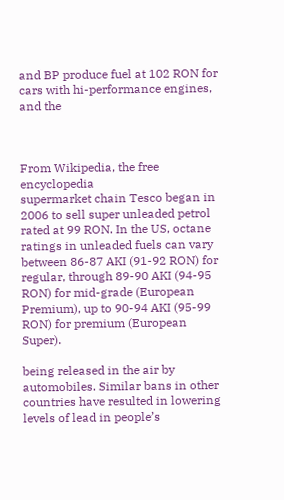and BP produce fuel at 102 RON for cars with hi-performance engines, and the



From Wikipedia, the free encyclopedia
supermarket chain Tesco began in 2006 to sell super unleaded petrol rated at 99 RON. In the US, octane ratings in unleaded fuels can vary between 86-87 AKI (91-92 RON) for regular, through 89-90 AKI (94-95 RON) for mid-grade (European Premium), up to 90-94 AKI (95-99 RON) for premium (European Super).

being released in the air by automobiles. Similar bans in other countries have resulted in lowering levels of lead in people’s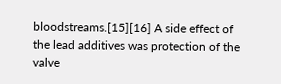bloodstreams.[15][16] A side effect of the lead additives was protection of the valve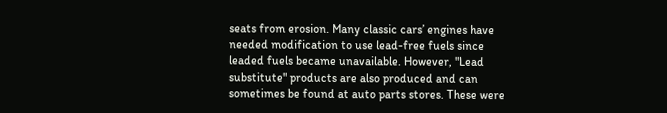seats from erosion. Many classic cars’ engines have needed modification to use lead-free fuels since leaded fuels became unavailable. However, "Lead substitute" products are also produced and can sometimes be found at auto parts stores. These were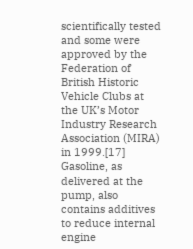scientifically tested and some were approved by the Federation of British Historic Vehicle Clubs at the UK’s Motor Industry Research Association (MIRA) in 1999.[17] Gasoline, as delivered at the pump, also contains additives to reduce internal engine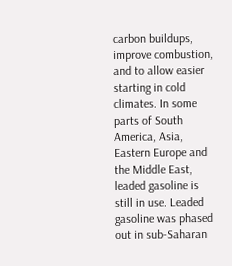carbon buildups, improve combustion, and to allow easier starting in cold climates. In some parts of South America, Asia, Eastern Europe and the Middle East, leaded gasoline is still in use. Leaded gasoline was phased out in sub-Saharan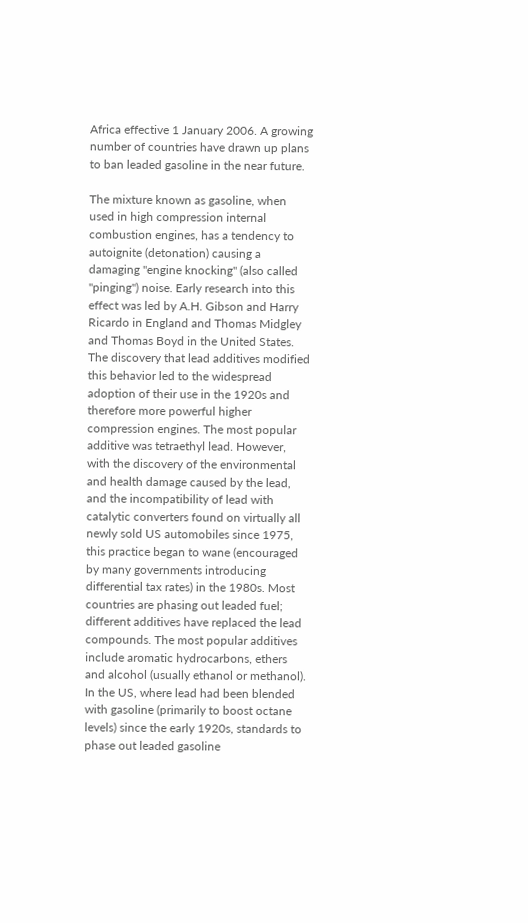Africa effective 1 January 2006. A growing number of countries have drawn up plans to ban leaded gasoline in the near future.

The mixture known as gasoline, when used in high compression internal combustion engines, has a tendency to autoignite (detonation) causing a damaging "engine knocking" (also called "pinging") noise. Early research into this effect was led by A.H. Gibson and Harry Ricardo in England and Thomas Midgley and Thomas Boyd in the United States. The discovery that lead additives modified this behavior led to the widespread adoption of their use in the 1920s and therefore more powerful higher compression engines. The most popular additive was tetraethyl lead. However, with the discovery of the environmental and health damage caused by the lead, and the incompatibility of lead with catalytic converters found on virtually all newly sold US automobiles since 1975, this practice began to wane (encouraged by many governments introducing differential tax rates) in the 1980s. Most countries are phasing out leaded fuel; different additives have replaced the lead compounds. The most popular additives include aromatic hydrocarbons, ethers and alcohol (usually ethanol or methanol). In the US, where lead had been blended with gasoline (primarily to boost octane levels) since the early 1920s, standards to phase out leaded gasoline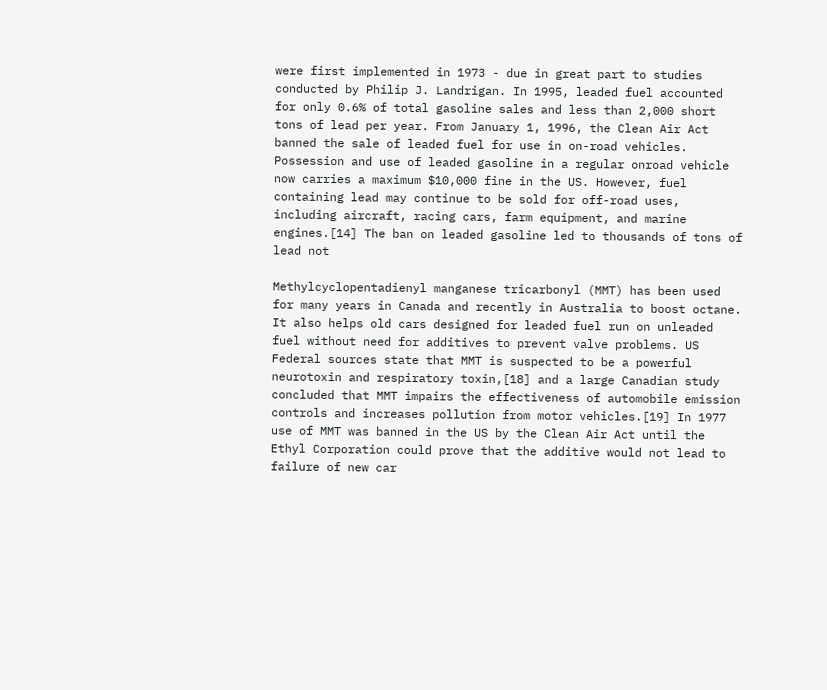were first implemented in 1973 - due in great part to studies conducted by Philip J. Landrigan. In 1995, leaded fuel accounted for only 0.6% of total gasoline sales and less than 2,000 short tons of lead per year. From January 1, 1996, the Clean Air Act banned the sale of leaded fuel for use in on-road vehicles. Possession and use of leaded gasoline in a regular onroad vehicle now carries a maximum $10,000 fine in the US. However, fuel containing lead may continue to be sold for off-road uses, including aircraft, racing cars, farm equipment, and marine engines.[14] The ban on leaded gasoline led to thousands of tons of lead not

Methylcyclopentadienyl manganese tricarbonyl (MMT) has been used for many years in Canada and recently in Australia to boost octane. It also helps old cars designed for leaded fuel run on unleaded fuel without need for additives to prevent valve problems. US Federal sources state that MMT is suspected to be a powerful neurotoxin and respiratory toxin,[18] and a large Canadian study concluded that MMT impairs the effectiveness of automobile emission controls and increases pollution from motor vehicles.[19] In 1977 use of MMT was banned in the US by the Clean Air Act until the Ethyl Corporation could prove that the additive would not lead to failure of new car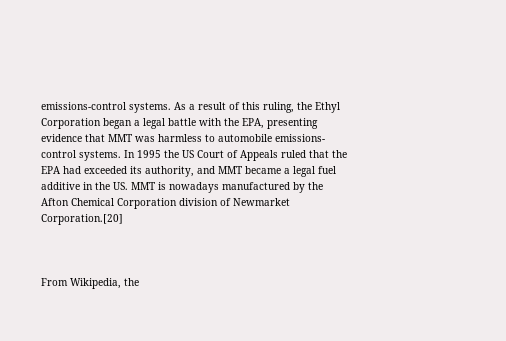emissions-control systems. As a result of this ruling, the Ethyl Corporation began a legal battle with the EPA, presenting evidence that MMT was harmless to automobile emissions-control systems. In 1995 the US Court of Appeals ruled that the EPA had exceeded its authority, and MMT became a legal fuel additive in the US. MMT is nowadays manufactured by the Afton Chemical Corporation division of Newmarket Corporation.[20]



From Wikipedia, the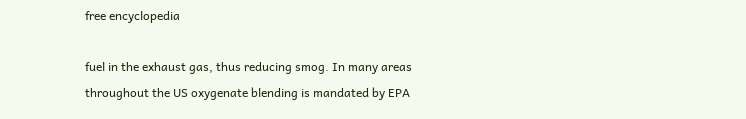free encyclopedia

fuel in the exhaust gas, thus reducing smog. In many areas throughout the US oxygenate blending is mandated by EPA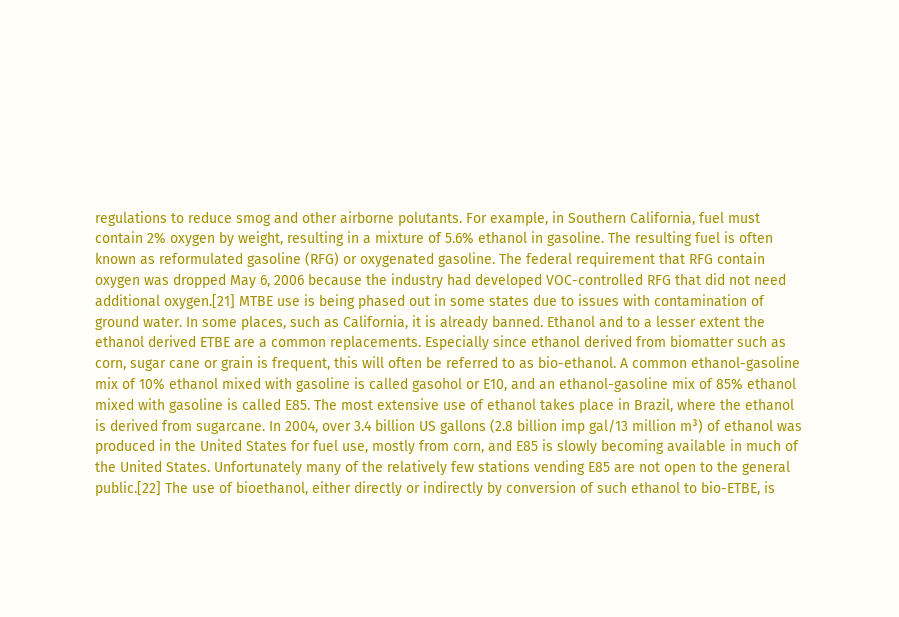regulations to reduce smog and other airborne polutants. For example, in Southern California, fuel must contain 2% oxygen by weight, resulting in a mixture of 5.6% ethanol in gasoline. The resulting fuel is often known as reformulated gasoline (RFG) or oxygenated gasoline. The federal requirement that RFG contain oxygen was dropped May 6, 2006 because the industry had developed VOC-controlled RFG that did not need additional oxygen.[21] MTBE use is being phased out in some states due to issues with contamination of ground water. In some places, such as California, it is already banned. Ethanol and to a lesser extent the ethanol derived ETBE are a common replacements. Especially since ethanol derived from biomatter such as corn, sugar cane or grain is frequent, this will often be referred to as bio-ethanol. A common ethanol-gasoline mix of 10% ethanol mixed with gasoline is called gasohol or E10, and an ethanol-gasoline mix of 85% ethanol mixed with gasoline is called E85. The most extensive use of ethanol takes place in Brazil, where the ethanol is derived from sugarcane. In 2004, over 3.4 billion US gallons (2.8 billion imp gal/13 million m³) of ethanol was produced in the United States for fuel use, mostly from corn, and E85 is slowly becoming available in much of the United States. Unfortunately many of the relatively few stations vending E85 are not open to the general public.[22] The use of bioethanol, either directly or indirectly by conversion of such ethanol to bio-ETBE, is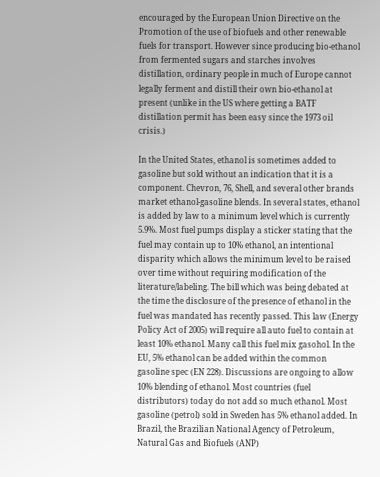encouraged by the European Union Directive on the Promotion of the use of biofuels and other renewable fuels for transport. However since producing bio-ethanol from fermented sugars and starches involves distillation, ordinary people in much of Europe cannot legally ferment and distill their own bio-ethanol at present (unlike in the US where getting a BATF distillation permit has been easy since the 1973 oil crisis.)

In the United States, ethanol is sometimes added to gasoline but sold without an indication that it is a component. Chevron, 76, Shell, and several other brands market ethanol-gasoline blends. In several states, ethanol is added by law to a minimum level which is currently 5.9%. Most fuel pumps display a sticker stating that the fuel may contain up to 10% ethanol, an intentional disparity which allows the minimum level to be raised over time without requiring modification of the literature/labeling. The bill which was being debated at the time the disclosure of the presence of ethanol in the fuel was mandated has recently passed. This law (Energy Policy Act of 2005) will require all auto fuel to contain at least 10% ethanol. Many call this fuel mix gasohol. In the EU, 5% ethanol can be added within the common gasoline spec (EN 228). Discussions are ongoing to allow 10% blending of ethanol. Most countries (fuel distributors) today do not add so much ethanol. Most gasoline (petrol) sold in Sweden has 5% ethanol added. In Brazil, the Brazilian National Agency of Petroleum, Natural Gas and Biofuels (ANP)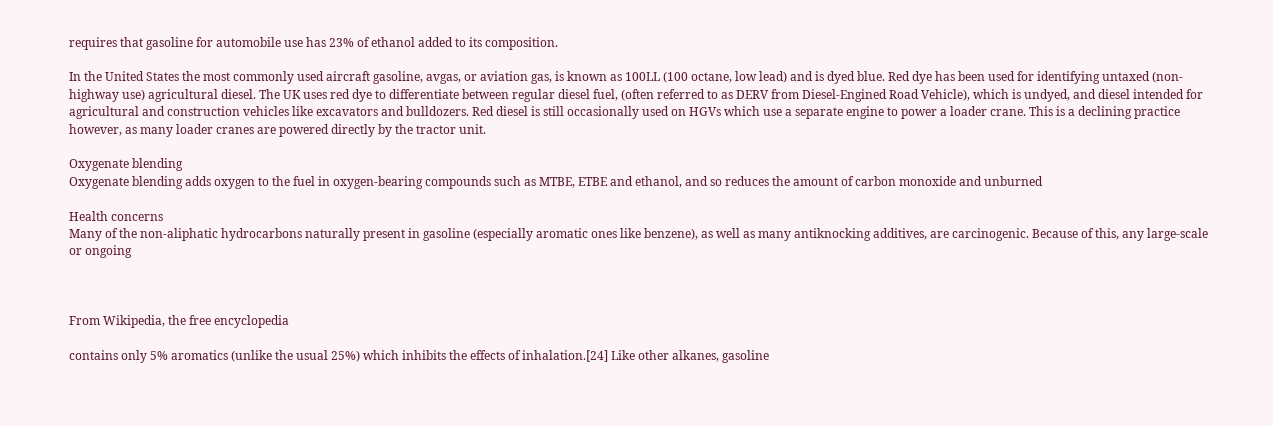requires that gasoline for automobile use has 23% of ethanol added to its composition.

In the United States the most commonly used aircraft gasoline, avgas, or aviation gas, is known as 100LL (100 octane, low lead) and is dyed blue. Red dye has been used for identifying untaxed (non-highway use) agricultural diesel. The UK uses red dye to differentiate between regular diesel fuel, (often referred to as DERV from Diesel-Engined Road Vehicle), which is undyed, and diesel intended for agricultural and construction vehicles like excavators and bulldozers. Red diesel is still occasionally used on HGVs which use a separate engine to power a loader crane. This is a declining practice however, as many loader cranes are powered directly by the tractor unit.

Oxygenate blending
Oxygenate blending adds oxygen to the fuel in oxygen-bearing compounds such as MTBE, ETBE and ethanol, and so reduces the amount of carbon monoxide and unburned

Health concerns
Many of the non-aliphatic hydrocarbons naturally present in gasoline (especially aromatic ones like benzene), as well as many antiknocking additives, are carcinogenic. Because of this, any large-scale or ongoing



From Wikipedia, the free encyclopedia

contains only 5% aromatics (unlike the usual 25%) which inhibits the effects of inhalation.[24] Like other alkanes, gasoline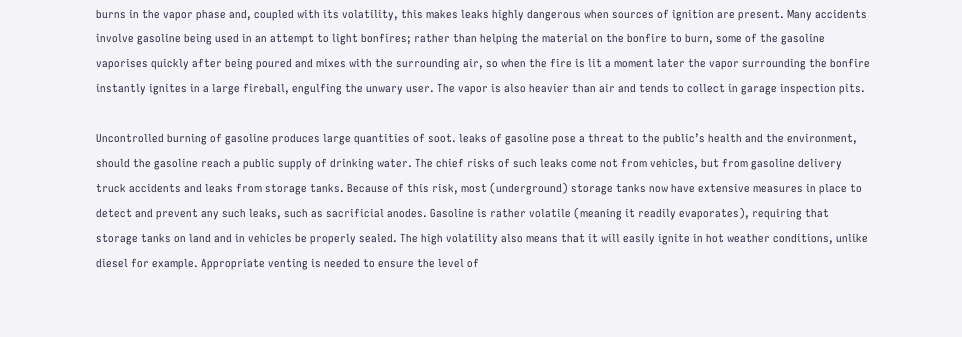burns in the vapor phase and, coupled with its volatility, this makes leaks highly dangerous when sources of ignition are present. Many accidents involve gasoline being used in an attempt to light bonfires; rather than helping the material on the bonfire to burn, some of the gasoline vaporises quickly after being poured and mixes with the surrounding air, so when the fire is lit a moment later the vapor surrounding the bonfire instantly ignites in a large fireball, engulfing the unwary user. The vapor is also heavier than air and tends to collect in garage inspection pits.

Uncontrolled burning of gasoline produces large quantities of soot. leaks of gasoline pose a threat to the public’s health and the environment, should the gasoline reach a public supply of drinking water. The chief risks of such leaks come not from vehicles, but from gasoline delivery truck accidents and leaks from storage tanks. Because of this risk, most (underground) storage tanks now have extensive measures in place to detect and prevent any such leaks, such as sacrificial anodes. Gasoline is rather volatile (meaning it readily evaporates), requiring that storage tanks on land and in vehicles be properly sealed. The high volatility also means that it will easily ignite in hot weather conditions, unlike diesel for example. Appropriate venting is needed to ensure the level of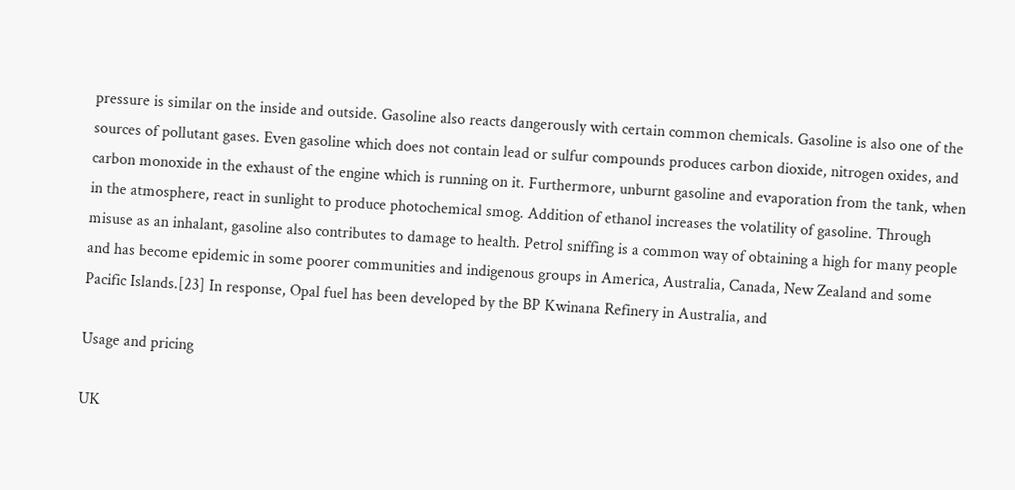pressure is similar on the inside and outside. Gasoline also reacts dangerously with certain common chemicals. Gasoline is also one of the sources of pollutant gases. Even gasoline which does not contain lead or sulfur compounds produces carbon dioxide, nitrogen oxides, and carbon monoxide in the exhaust of the engine which is running on it. Furthermore, unburnt gasoline and evaporation from the tank, when in the atmosphere, react in sunlight to produce photochemical smog. Addition of ethanol increases the volatility of gasoline. Through misuse as an inhalant, gasoline also contributes to damage to health. Petrol sniffing is a common way of obtaining a high for many people and has become epidemic in some poorer communities and indigenous groups in America, Australia, Canada, New Zealand and some Pacific Islands.[23] In response, Opal fuel has been developed by the BP Kwinana Refinery in Australia, and

Usage and pricing

UK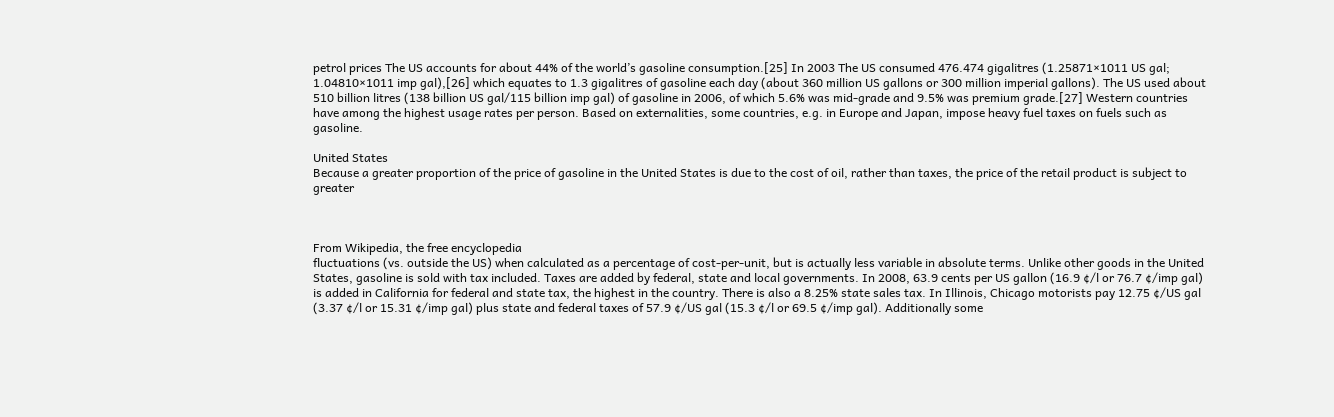petrol prices The US accounts for about 44% of the world’s gasoline consumption.[25] In 2003 The US consumed 476.474 gigalitres (1.25871×1011 US gal; 1.04810×1011 imp gal),[26] which equates to 1.3 gigalitres of gasoline each day (about 360 million US gallons or 300 million imperial gallons). The US used about 510 billion litres (138 billion US gal/115 billion imp gal) of gasoline in 2006, of which 5.6% was mid-grade and 9.5% was premium grade.[27] Western countries have among the highest usage rates per person. Based on externalities, some countries, e.g. in Europe and Japan, impose heavy fuel taxes on fuels such as gasoline.

United States
Because a greater proportion of the price of gasoline in the United States is due to the cost of oil, rather than taxes, the price of the retail product is subject to greater



From Wikipedia, the free encyclopedia
fluctuations (vs. outside the US) when calculated as a percentage of cost-per-unit, but is actually less variable in absolute terms. Unlike other goods in the United States, gasoline is sold with tax included. Taxes are added by federal, state and local governments. In 2008, 63.9 cents per US gallon (16.9 ¢/l or 76.7 ¢/imp gal) is added in California for federal and state tax, the highest in the country. There is also a 8.25% state sales tax. In Illinois, Chicago motorists pay 12.75 ¢/US gal (3.37 ¢/l or 15.31 ¢/imp gal) plus state and federal taxes of 57.9 ¢/US gal (15.3 ¢/l or 69.5 ¢/imp gal). Additionally some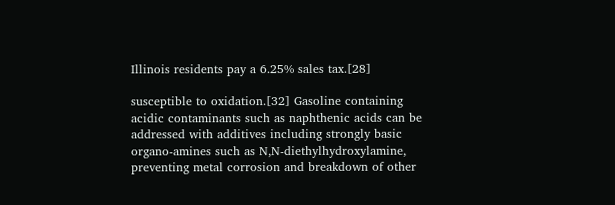Illinois residents pay a 6.25% sales tax.[28]

susceptible to oxidation.[32] Gasoline containing acidic contaminants such as naphthenic acids can be addressed with additives including strongly basic organo-amines such as N,N-diethylhydroxylamine, preventing metal corrosion and breakdown of other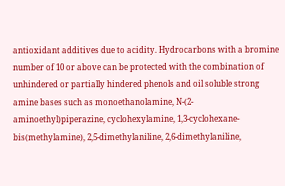antioxidant additives due to acidity. Hydrocarbons with a bromine number of 10 or above can be protected with the combination of unhindered or partially hindered phenols and oil soluble strong amine bases such as monoethanolamine, N-(2-aminoethyl)piperazine, cyclohexylamine, 1,3-cyclohexane-bis(methylamine), 2,5-dimethylaniline, 2,6-dimethylaniline,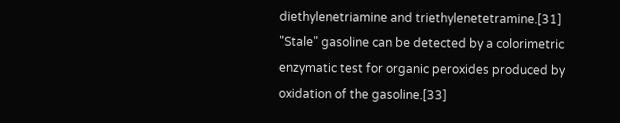diethylenetriamine and triethylenetetramine.[31] "Stale" gasoline can be detected by a colorimetric enzymatic test for organic peroxides produced by oxidation of the gasoline.[33]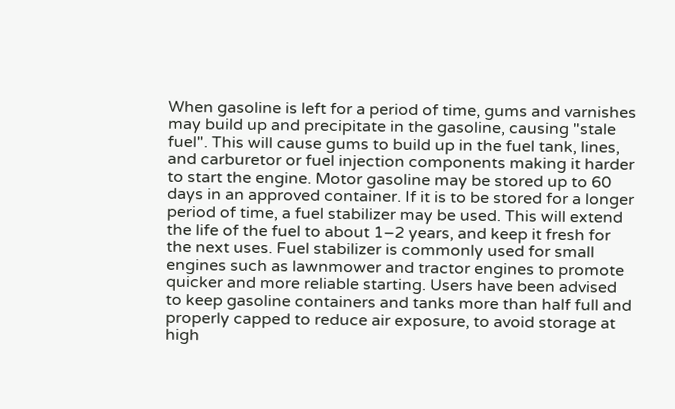When gasoline is left for a period of time, gums and varnishes may build up and precipitate in the gasoline, causing "stale fuel". This will cause gums to build up in the fuel tank, lines, and carburetor or fuel injection components making it harder to start the engine. Motor gasoline may be stored up to 60 days in an approved container. If it is to be stored for a longer period of time, a fuel stabilizer may be used. This will extend the life of the fuel to about 1–2 years, and keep it fresh for the next uses. Fuel stabilizer is commonly used for small engines such as lawnmower and tractor engines to promote quicker and more reliable starting. Users have been advised to keep gasoline containers and tanks more than half full and properly capped to reduce air exposure, to avoid storage at high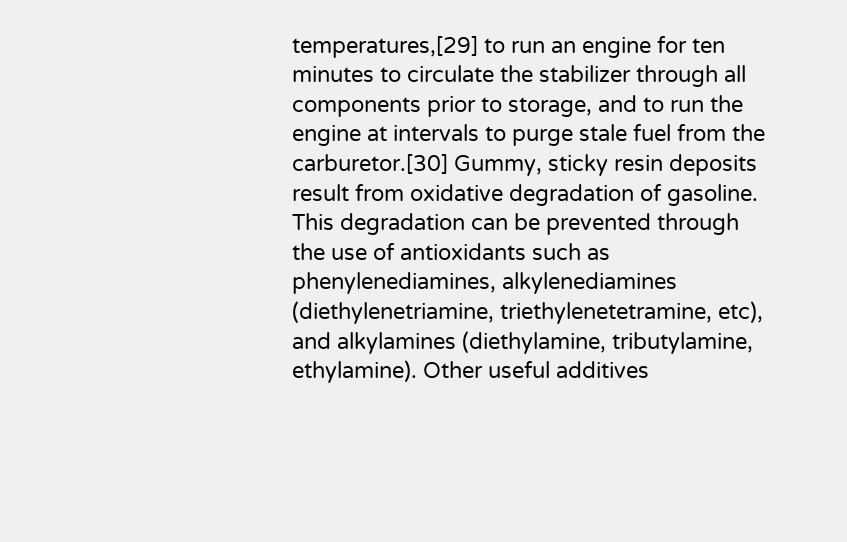temperatures,[29] to run an engine for ten minutes to circulate the stabilizer through all components prior to storage, and to run the engine at intervals to purge stale fuel from the carburetor.[30] Gummy, sticky resin deposits result from oxidative degradation of gasoline. This degradation can be prevented through the use of antioxidants such as phenylenediamines, alkylenediamines (diethylenetriamine, triethylenetetramine, etc), and alkylamines (diethylamine, tributylamine, ethylamine). Other useful additives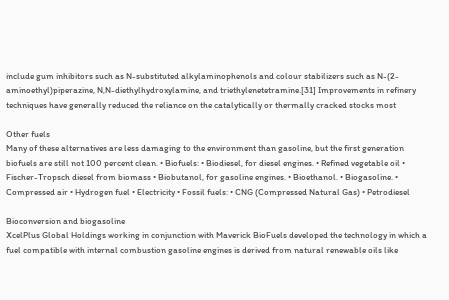include gum inhibitors such as N-substituted alkylaminophenols and colour stabilizers such as N-(2-aminoethyl)piperazine, N,N-diethylhydroxylamine, and triethylenetetramine.[31] Improvements in refinery techniques have generally reduced the reliance on the catalytically or thermally cracked stocks most

Other fuels
Many of these alternatives are less damaging to the environment than gasoline, but the first generation biofuels are still not 100 percent clean. • Biofuels: • Biodiesel, for diesel engines. • Refined vegetable oil • Fischer-Tropsch diesel from biomass • Biobutanol, for gasoline engines. • Bioethanol. • Biogasoline. • Compressed air • Hydrogen fuel • Electricity • Fossil fuels: • CNG (Compressed Natural Gas) • Petrodiesel

Bioconversion and biogasoline
XcelPlus Global Holdings working in conjunction with Maverick BioFuels developed the technology in which a fuel compatible with internal combustion gasoline engines is derived from natural renewable oils like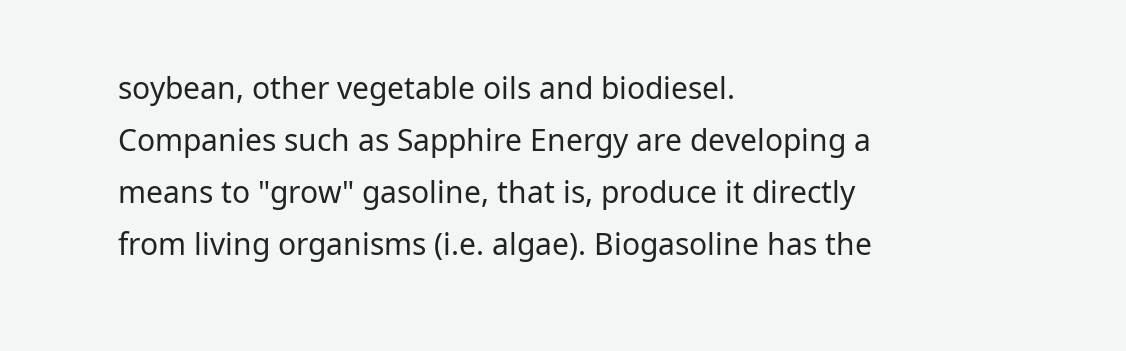soybean, other vegetable oils and biodiesel. Companies such as Sapphire Energy are developing a means to "grow" gasoline, that is, produce it directly from living organisms (i.e. algae). Biogasoline has the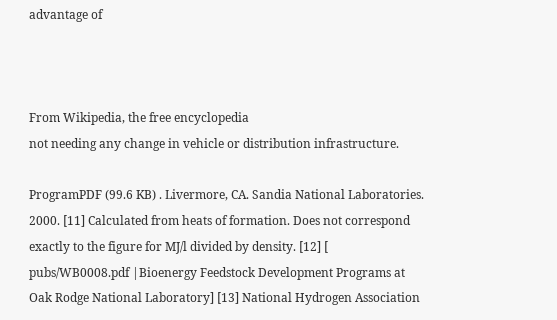advantage of



From Wikipedia, the free encyclopedia
not needing any change in vehicle or distribution infrastructure.

ProgramPDF (99.6 KB) . Livermore, CA. Sandia National Laboratories. 2000. [11] Calculated from heats of formation. Does not correspond exactly to the figure for MJ/l divided by density. [12] [ pubs/WB0008.pdf |Bioenergy Feedstock Development Programs at Oak Rodge National Laboratory] [13] National Hydrogen Association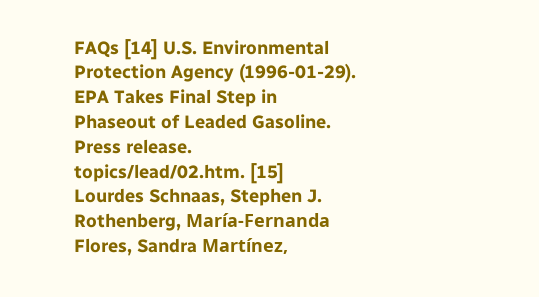FAQs [14] U.S. Environmental Protection Agency (1996-01-29). EPA Takes Final Step in Phaseout of Leaded Gasoline. Press release. topics/lead/02.htm. [15] Lourdes Schnaas, Stephen J. Rothenberg, María-Fernanda Flores, Sandra Martínez,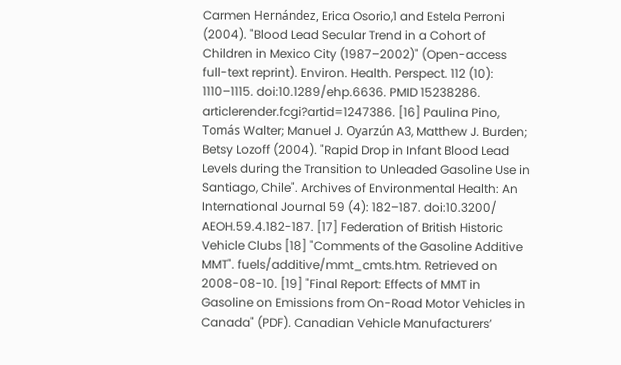Carmen Hernández, Erica Osorio,1 and Estela Perroni (2004). "Blood Lead Secular Trend in a Cohort of Children in Mexico City (1987–2002)" (Open-access full-text reprint). Environ. Health. Perspect. 112 (10): 1110–1115. doi:10.1289/ehp.6636. PMID 15238286. articlerender.fcgi?artid=1247386. [16] Paulina Pino, Tomás Walter; Manuel J. Oyarzún A3, Matthew J. Burden; Betsy Lozoff (2004). "Rapid Drop in Infant Blood Lead Levels during the Transition to Unleaded Gasoline Use in Santiago, Chile". Archives of Environmental Health: An International Journal 59 (4): 182–187. doi:10.3200/ AEOH.59.4.182-187. [17] Federation of British Historic Vehicle Clubs [18] "Comments of the Gasoline Additive MMT". fuels/additive/mmt_cmts.htm. Retrieved on 2008-08-10. [19] "Final Report: Effects of MMT in Gasoline on Emissions from On-Road Motor Vehicles in Canada" (PDF). Canadian Vehicle Manufacturers’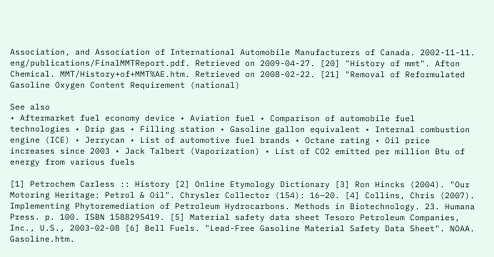Association, and Association of International Automobile Manufacturers of Canada. 2002-11-11. eng/publications/FinalMMTReport.pdf. Retrieved on 2009-04-27. [20] "History of mmt". Afton Chemical. MMT/History+of+MMT%AE.htm. Retrieved on 2008-02-22. [21] "Removal of Reformulated Gasoline Oxygen Content Requirement (national)

See also
• Aftermarket fuel economy device • Aviation fuel • Comparison of automobile fuel technologies • Drip gas • Filling station • Gasoline gallon equivalent • Internal combustion engine (ICE) • Jerrycan • List of automotive fuel brands • Octane rating • Oil price increases since 2003 • Jack Talbert (Vaporization) • List of CO2 emitted per million Btu of energy from various fuels

[1] Petrochem Carless :: History [2] Online Etymology Dictionary [3] Ron Hincks (2004). "Our Motoring Heritage: Petrol & Oil". Chrysler Collector (154): 16–20. [4] Collins, Chris (2007). Implementing Phytoremediation of Petroleum Hydrocarbons. Methods in Biotechnology. 23. Humana Press. p. 100. ISBN 1588295419. [5] Material safety data sheet Tesoro Petroleum Companies, Inc., U.S., 2003-02-08 [6] Bell Fuels. "Lead-Free Gasoline Material Safety Data Sheet". NOAA. Gasoline.htm.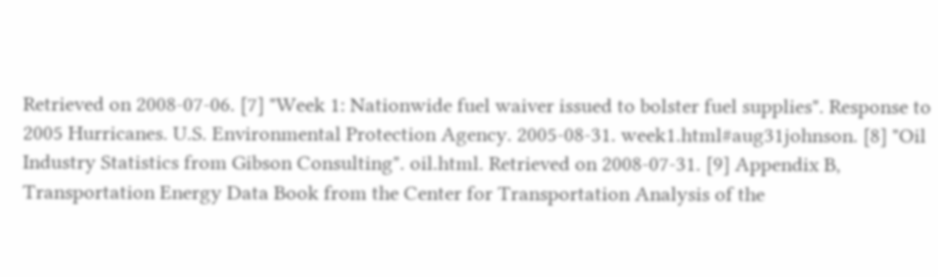Retrieved on 2008-07-06. [7] "Week 1: Nationwide fuel waiver issued to bolster fuel supplies". Response to 2005 Hurricanes. U.S. Environmental Protection Agency. 2005-08-31. week1.html#aug31johnson. [8] "Oil Industry Statistics from Gibson Consulting". oil.html. Retrieved on 2008-07-31. [9] Appendix B, Transportation Energy Data Book from the Center for Transportation Analysis of the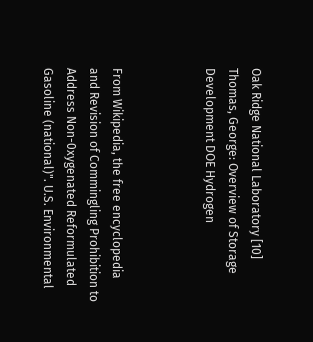Oak Ridge National Laboratory [10] Thomas, George: Overview of Storage Development DOE Hydrogen



From Wikipedia, the free encyclopedia
and Revision of Commingling Prohibition to Address Non-0xygenated Reformulated Gasoline (national)". U.S. Environmental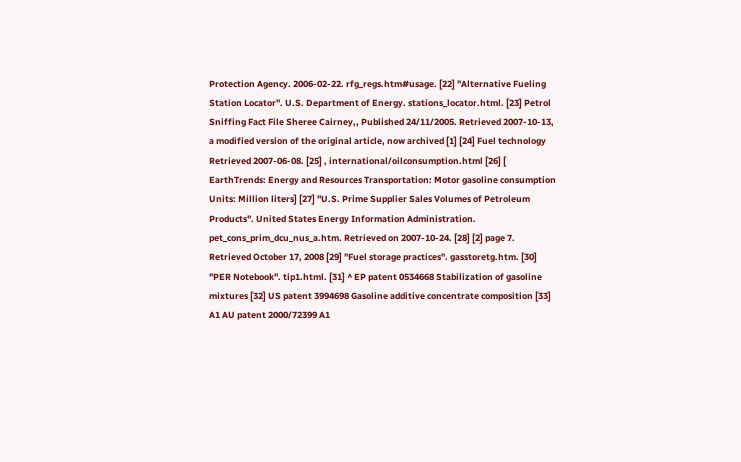Protection Agency. 2006-02-22. rfg_regs.htm#usage. [22] "Alternative Fueling Station Locator". U.S. Department of Energy. stations_locator.html. [23] Petrol Sniffing Fact File Sheree Cairney,, Published 24/11/2005. Retrieved 2007-10-13, a modified version of the original article, now archived [1] [24] Fuel technology Retrieved 2007-06-08. [25] , international/oilconsumption.html [26] [ EarthTrends: Energy and Resources Transportation: Motor gasoline consumption Units: Million liters] [27] "U.S. Prime Supplier Sales Volumes of Petroleum Products". United States Energy Information Administration. pet_cons_prim_dcu_nus_a.htm. Retrieved on 2007-10-24. [28] [2] page 7. Retrieved October 17, 2008 [29] "Fuel storage practices". gasstoretg.htm. [30] "PER Notebook". tip1.html. [31] ^ EP patent 0534668 Stabilization of gasoline mixtures [32] US patent 3994698 Gasoline additive concentrate composition [33] A1 AU patent 2000/72399 A1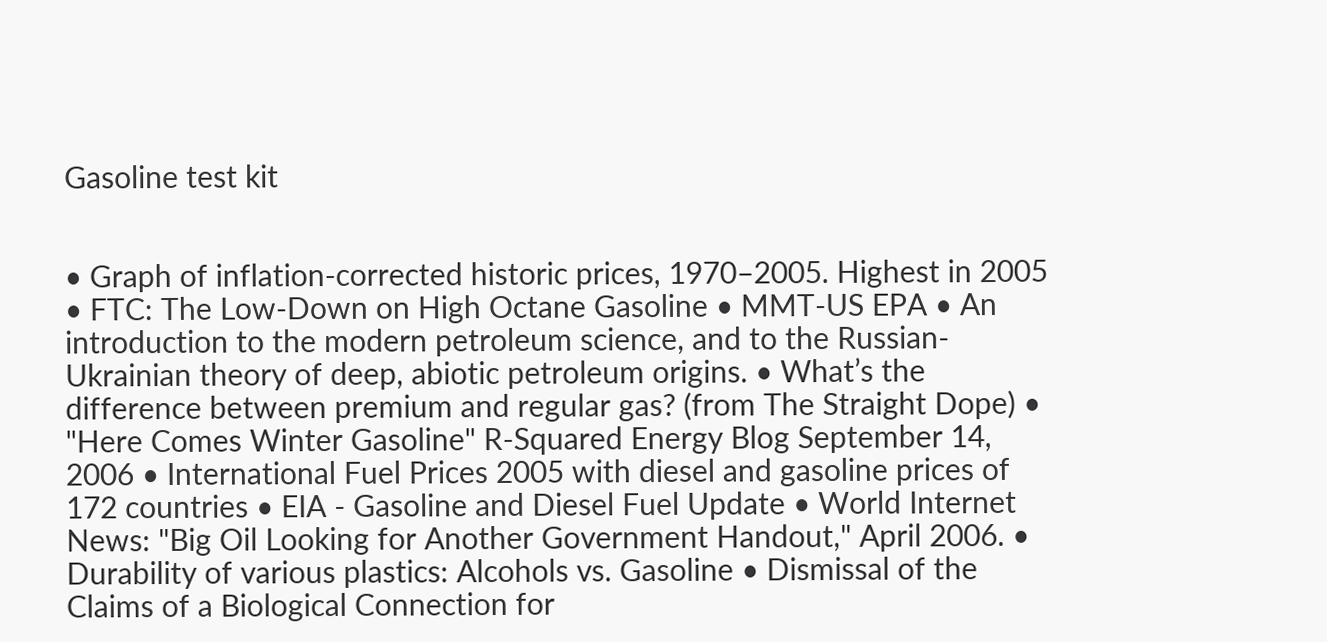Gasoline test kit


• Graph of inflation-corrected historic prices, 1970–2005. Highest in 2005 • FTC: The Low-Down on High Octane Gasoline • MMT-US EPA • An introduction to the modern petroleum science, and to the Russian-Ukrainian theory of deep, abiotic petroleum origins. • What’s the difference between premium and regular gas? (from The Straight Dope) • "Here Comes Winter Gasoline" R-Squared Energy Blog September 14, 2006 • International Fuel Prices 2005 with diesel and gasoline prices of 172 countries • EIA - Gasoline and Diesel Fuel Update • World Internet News: "Big Oil Looking for Another Government Handout," April 2006. • Durability of various plastics: Alcohols vs. Gasoline • Dismissal of the Claims of a Biological Connection for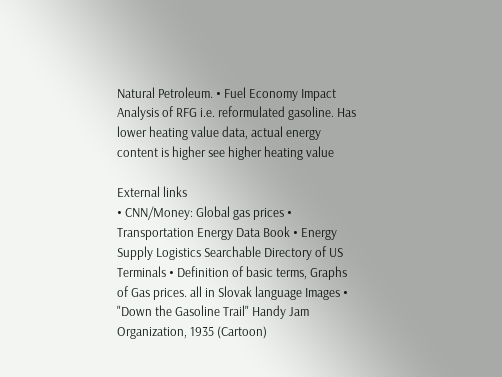Natural Petroleum. • Fuel Economy Impact Analysis of RFG i.e. reformulated gasoline. Has lower heating value data, actual energy content is higher see higher heating value

External links
• CNN/Money: Global gas prices • Transportation Energy Data Book • Energy Supply Logistics Searchable Directory of US Terminals • Definition of basic terms, Graphs of Gas prices. all in Slovak language Images • "Down the Gasoline Trail" Handy Jam Organization, 1935 (Cartoon)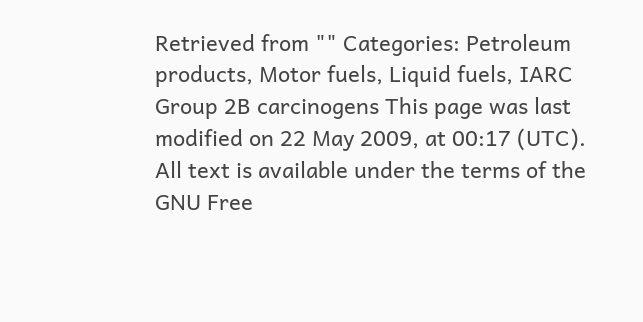Retrieved from "" Categories: Petroleum products, Motor fuels, Liquid fuels, IARC Group 2B carcinogens This page was last modified on 22 May 2009, at 00:17 (UTC). All text is available under the terms of the GNU Free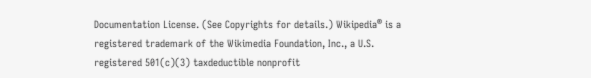Documentation License. (See Copyrights for details.) Wikipedia® is a registered trademark of the Wikimedia Foundation, Inc., a U.S. registered 501(c)(3) taxdeductible nonprofit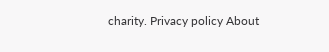charity. Privacy policy About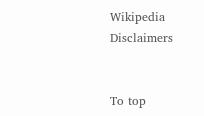Wikipedia Disclaimers


To top